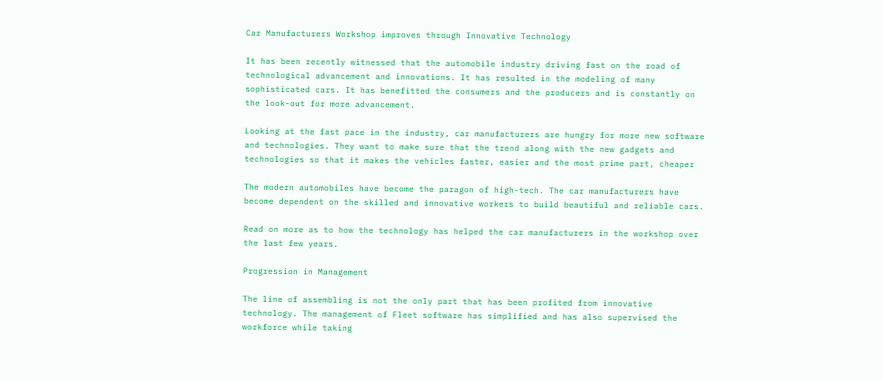Car Manufacturers Workshop improves through Innovative Technology

It has been recently witnessed that the automobile industry driving fast on the road of technological advancement and innovations. It has resulted in the modeling of many sophisticated cars. It has benefitted the consumers and the producers and is constantly on the look-out for more advancement.

Looking at the fast pace in the industry, car manufacturers are hungry for more new software and technologies. They want to make sure that the trend along with the new gadgets and technologies so that it makes the vehicles faster, easier and the most prime part, cheaper

The modern automobiles have become the paragon of high-tech. The car manufacturers have become dependent on the skilled and innovative workers to build beautiful and reliable cars.

Read on more as to how the technology has helped the car manufacturers in the workshop over the last few years.

Progression in Management

The line of assembling is not the only part that has been profited from innovative technology. The management of Fleet software has simplified and has also supervised the workforce while taking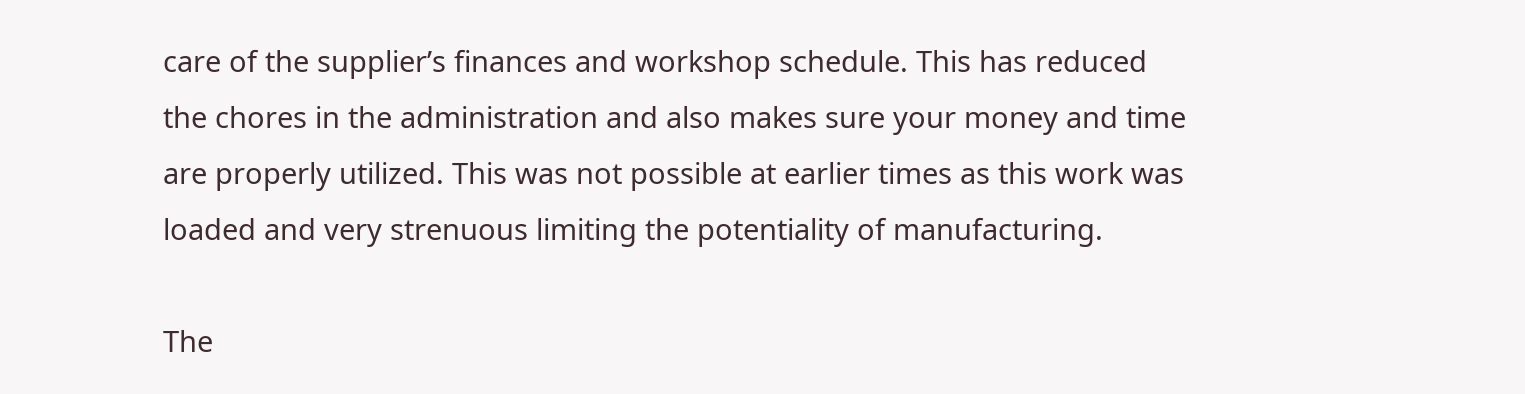care of the supplier’s finances and workshop schedule. This has reduced the chores in the administration and also makes sure your money and time are properly utilized. This was not possible at earlier times as this work was loaded and very strenuous limiting the potentiality of manufacturing.

The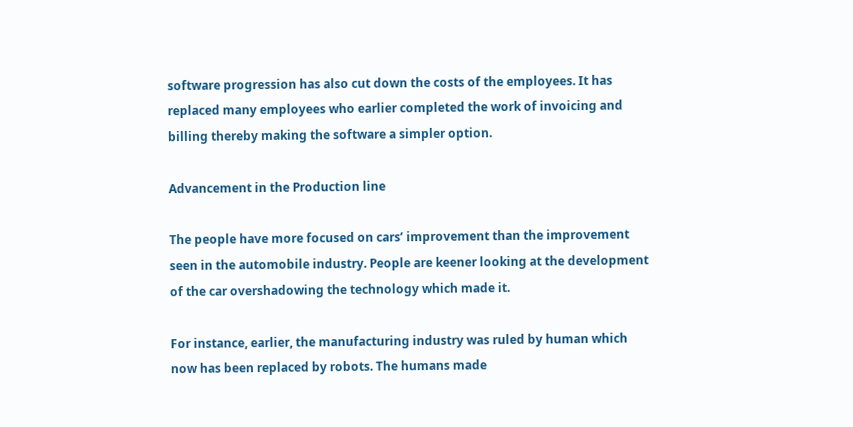software progression has also cut down the costs of the employees. It has replaced many employees who earlier completed the work of invoicing and billing thereby making the software a simpler option.

Advancement in the Production line

The people have more focused on cars’ improvement than the improvement seen in the automobile industry. People are keener looking at the development of the car overshadowing the technology which made it.

For instance, earlier, the manufacturing industry was ruled by human which now has been replaced by robots. The humans made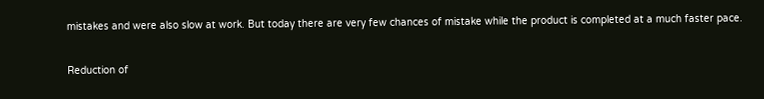mistakes and were also slow at work. But today there are very few chances of mistake while the product is completed at a much faster pace.

Reduction of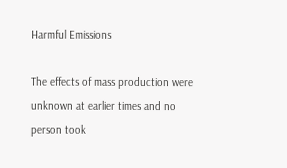Harmful Emissions

The effects of mass production were unknown at earlier times and no person took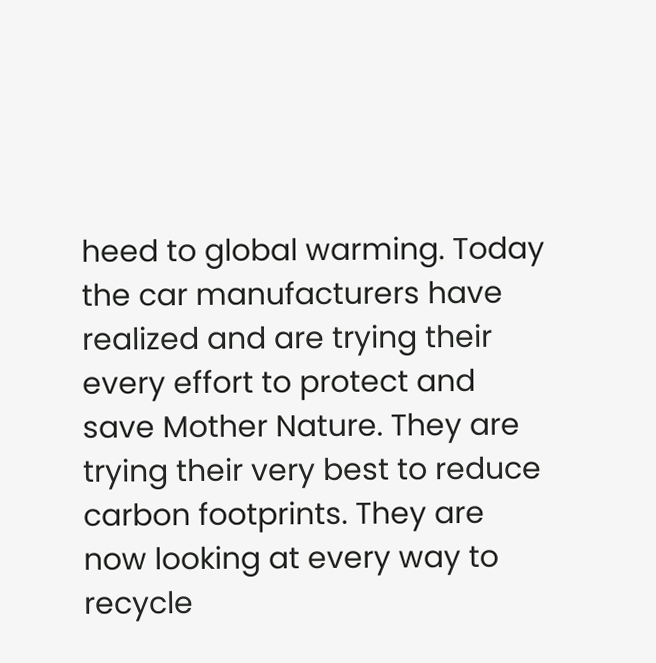heed to global warming. Today the car manufacturers have realized and are trying their every effort to protect and save Mother Nature. They are trying their very best to reduce carbon footprints. They are now looking at every way to recycle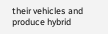their vehicles and produce hybrid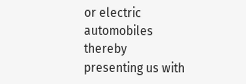or electric automobiles thereby presenting us with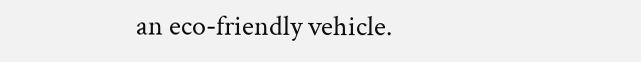an eco-friendly vehicle.